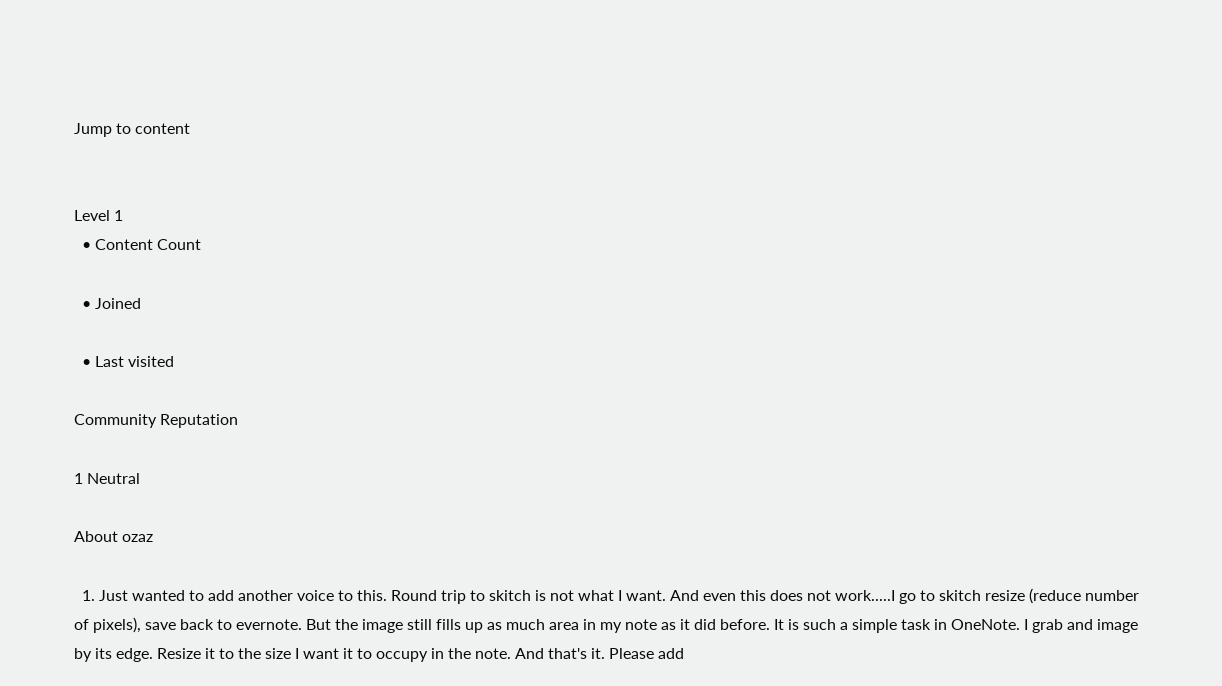Jump to content


Level 1
  • Content Count

  • Joined

  • Last visited

Community Reputation

1 Neutral

About ozaz

  1. Just wanted to add another voice to this. Round trip to skitch is not what I want. And even this does not work.....I go to skitch resize (reduce number of pixels), save back to evernote. But the image still fills up as much area in my note as it did before. It is such a simple task in OneNote. I grab and image by its edge. Resize it to the size I want it to occupy in the note. And that's it. Please add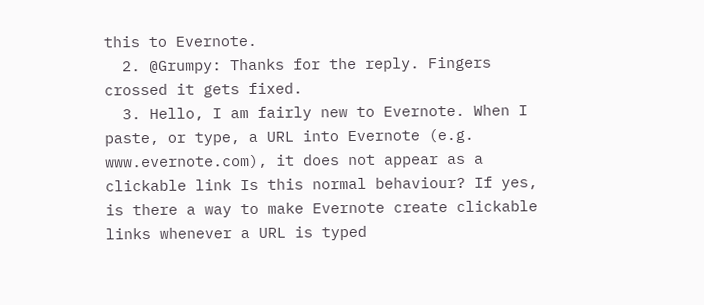this to Evernote.
  2. @Grumpy: Thanks for the reply. Fingers crossed it gets fixed.
  3. Hello, I am fairly new to Evernote. When I paste, or type, a URL into Evernote (e.g. www.evernote.com), it does not appear as a clickable link Is this normal behaviour? If yes, is there a way to make Evernote create clickable links whenever a URL is typed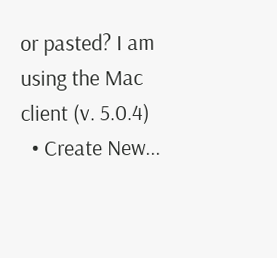or pasted? I am using the Mac client (v. 5.0.4)
  • Create New...